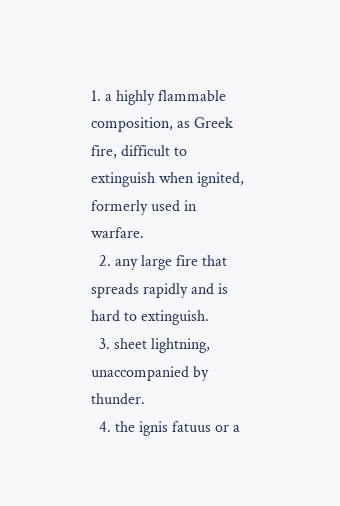1. a highly flammable composition, as Greek fire, difficult to extinguish when ignited, formerly used in warfare.
  2. any large fire that spreads rapidly and is hard to extinguish.
  3. sheet lightning, unaccompanied by thunder.
  4. the ignis fatuus or a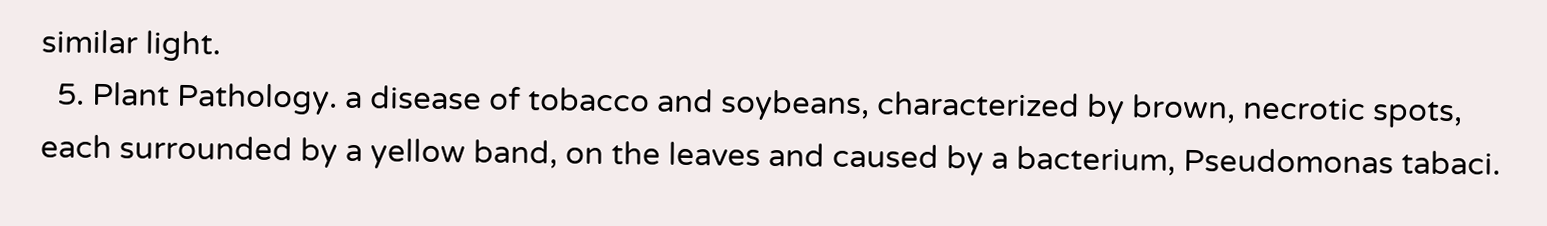similar light.
  5. Plant Pathology. a disease of tobacco and soybeans, characterized by brown, necrotic spots, each surrounded by a yellow band, on the leaves and caused by a bacterium, Pseudomonas tabaci.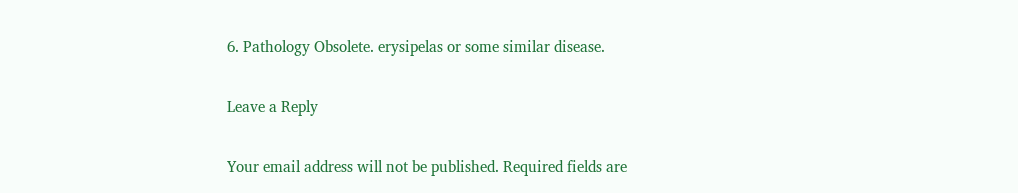6. Pathology Obsolete. erysipelas or some similar disease.

Leave a Reply

Your email address will not be published. Required fields are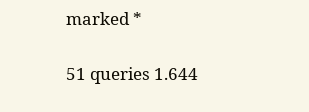marked *

51 queries 1.644